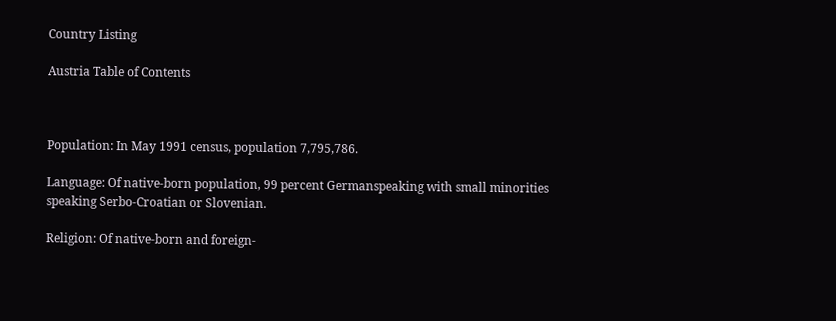Country Listing

Austria Table of Contents



Population: In May 1991 census, population 7,795,786.

Language: Of native-born population, 99 percent Germanspeaking with small minorities speaking Serbo-Croatian or Slovenian.

Religion: Of native-born and foreign-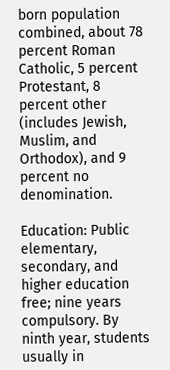born population combined, about 78 percent Roman Catholic, 5 percent Protestant, 8 percent other (includes Jewish, Muslim, and Orthodox), and 9 percent no denomination.

Education: Public elementary, secondary, and higher education free; nine years compulsory. By ninth year, students usually in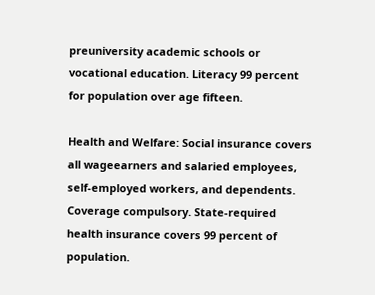preuniversity academic schools or vocational education. Literacy 99 percent for population over age fifteen.

Health and Welfare: Social insurance covers all wageearners and salaried employees, self-employed workers, and dependents. Coverage compulsory. State-required health insurance covers 99 percent of population.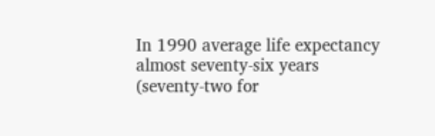In 1990 average life expectancy almost seventy-six years (seventy-two for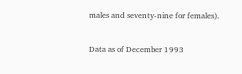males and seventy-nine for females).

Data as of December 1993